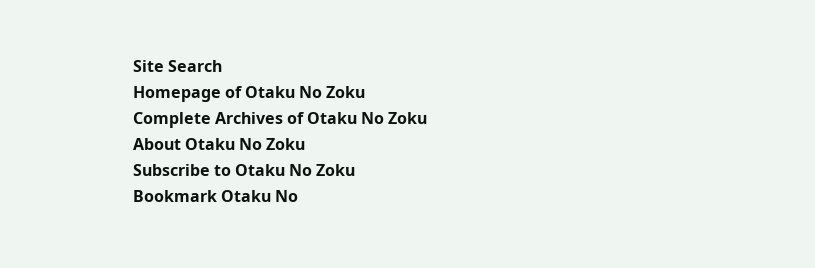Site Search
Homepage of Otaku No Zoku
Complete Archives of Otaku No Zoku
About Otaku No Zoku
Subscribe to Otaku No Zoku
Bookmark Otaku No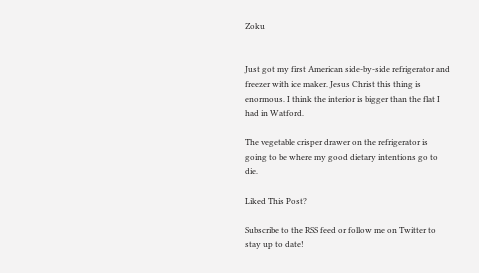Zoku


Just got my first American side-by-side refrigerator and freezer with ice maker. Jesus Christ this thing is enormous. I think the interior is bigger than the flat I had in Watford.

The vegetable crisper drawer on the refrigerator is going to be where my good dietary intentions go to die.

Liked This Post?

Subscribe to the RSS feed or follow me on Twitter to stay up to date!